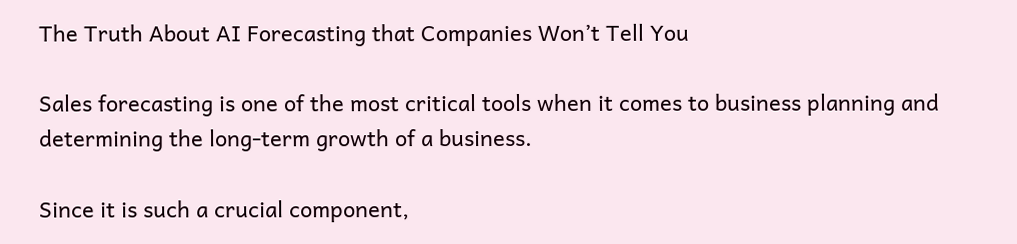The Truth About AI Forecasting that Companies Won’t Tell You

Sales forecasting is one of the most critical tools when it comes to business planning and determining the long-term growth of a business.

Since it is such a crucial component,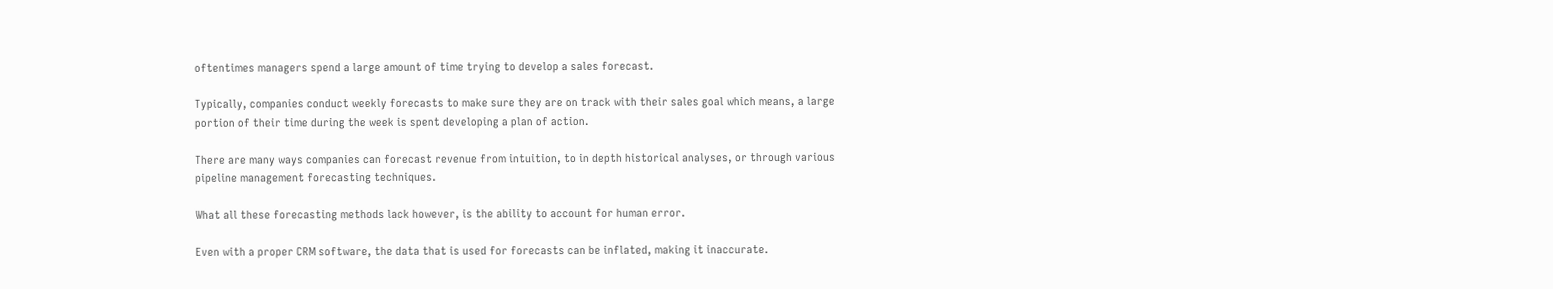oftentimes managers spend a large amount of time trying to develop a sales forecast.

Typically, companies conduct weekly forecasts to make sure they are on track with their sales goal which means, a large portion of their time during the week is spent developing a plan of action.

There are many ways companies can forecast revenue from intuition, to in depth historical analyses, or through various pipeline management forecasting techniques.

What all these forecasting methods lack however, is the ability to account for human error.

Even with a proper CRM software, the data that is used for forecasts can be inflated, making it inaccurate.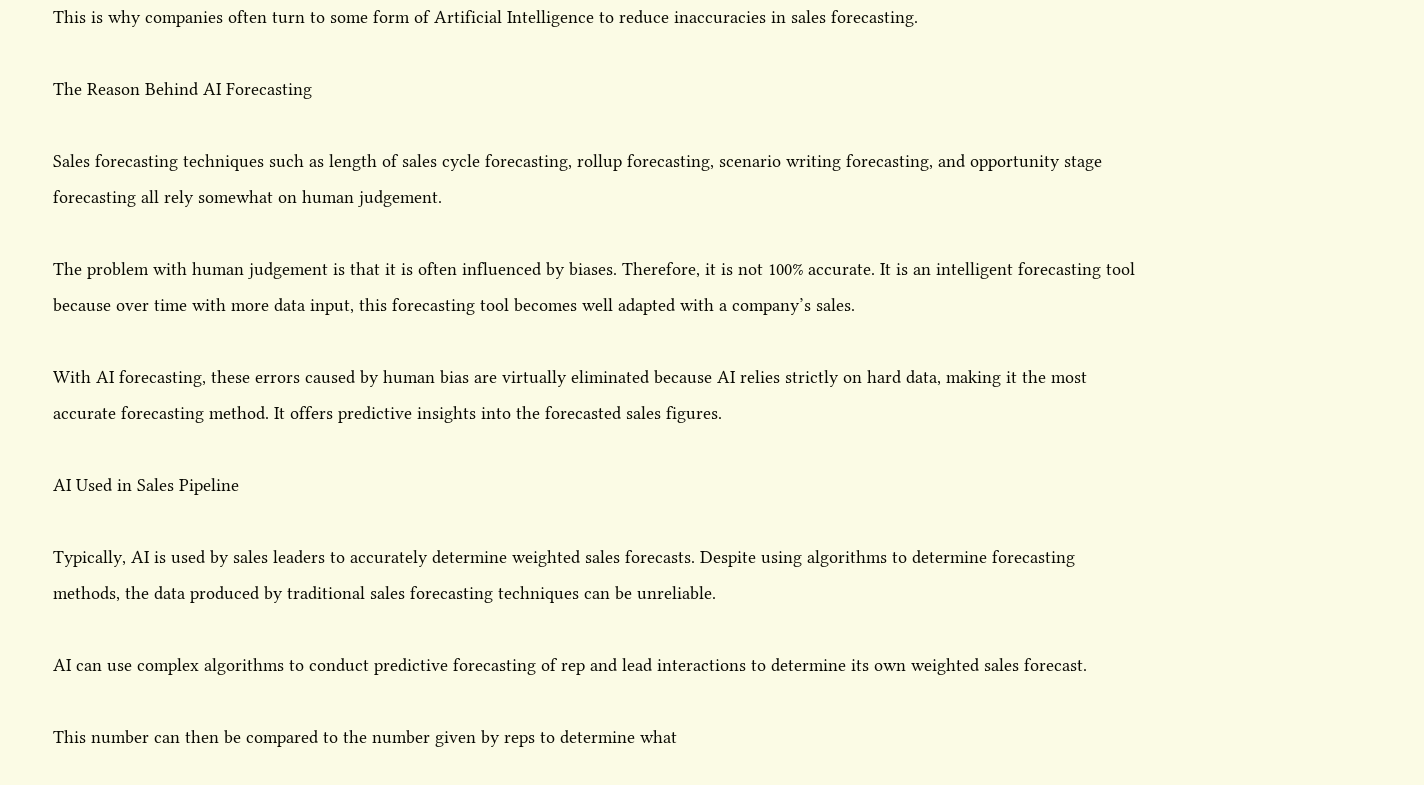This is why companies often turn to some form of Artificial Intelligence to reduce inaccuracies in sales forecasting.

The Reason Behind AI Forecasting

Sales forecasting techniques such as length of sales cycle forecasting, rollup forecasting, scenario writing forecasting, and opportunity stage forecasting all rely somewhat on human judgement.

The problem with human judgement is that it is often influenced by biases. Therefore, it is not 100% accurate. It is an intelligent forecasting tool because over time with more data input, this forecasting tool becomes well adapted with a company’s sales.

With AI forecasting, these errors caused by human bias are virtually eliminated because AI relies strictly on hard data, making it the most accurate forecasting method. It offers predictive insights into the forecasted sales figures.

AI Used in Sales Pipeline

Typically, AI is used by sales leaders to accurately determine weighted sales forecasts. Despite using algorithms to determine forecasting methods, the data produced by traditional sales forecasting techniques can be unreliable.

AI can use complex algorithms to conduct predictive forecasting of rep and lead interactions to determine its own weighted sales forecast.

This number can then be compared to the number given by reps to determine what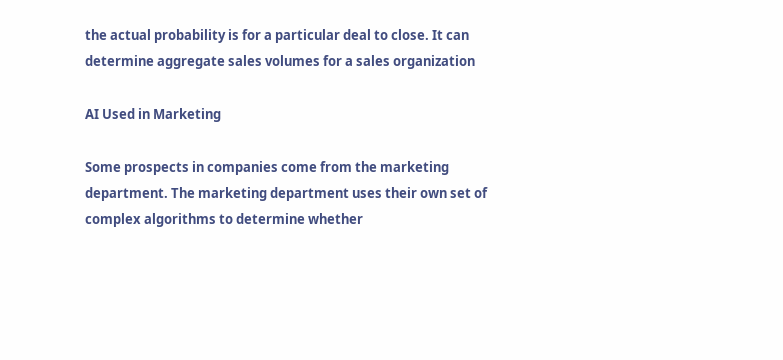the actual probability is for a particular deal to close. It can determine aggregate sales volumes for a sales organization

AI Used in Marketing

Some prospects in companies come from the marketing department. The marketing department uses their own set of complex algorithms to determine whether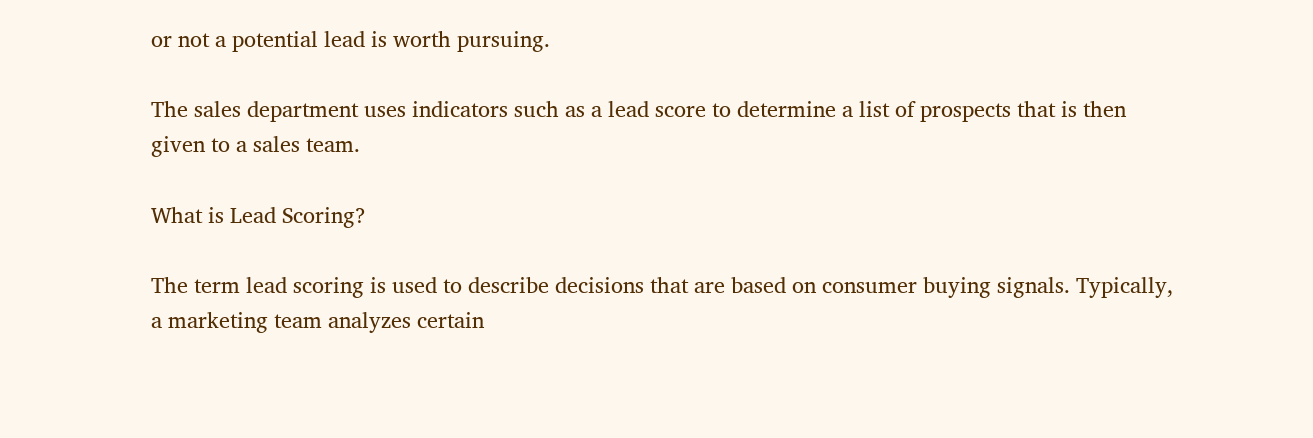or not a potential lead is worth pursuing.

The sales department uses indicators such as a lead score to determine a list of prospects that is then given to a sales team.

What is Lead Scoring?

The term lead scoring is used to describe decisions that are based on consumer buying signals. Typically, a marketing team analyzes certain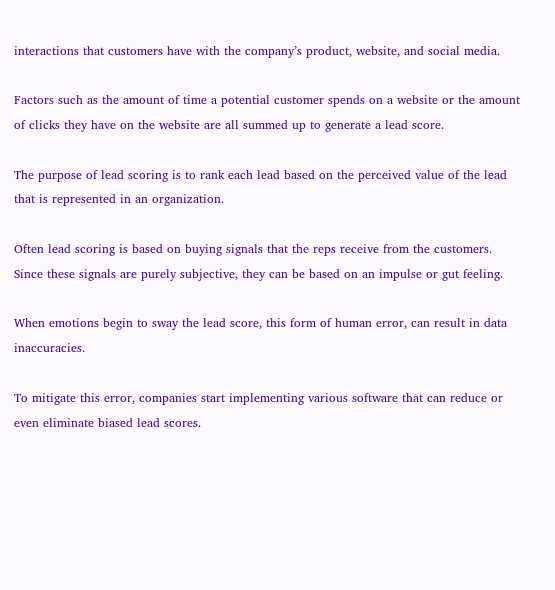interactions that customers have with the company’s product, website, and social media.

Factors such as the amount of time a potential customer spends on a website or the amount of clicks they have on the website are all summed up to generate a lead score.

The purpose of lead scoring is to rank each lead based on the perceived value of the lead that is represented in an organization.

Often lead scoring is based on buying signals that the reps receive from the customers. Since these signals are purely subjective, they can be based on an impulse or gut feeling.

When emotions begin to sway the lead score, this form of human error, can result in data inaccuracies.

To mitigate this error, companies start implementing various software that can reduce or even eliminate biased lead scores.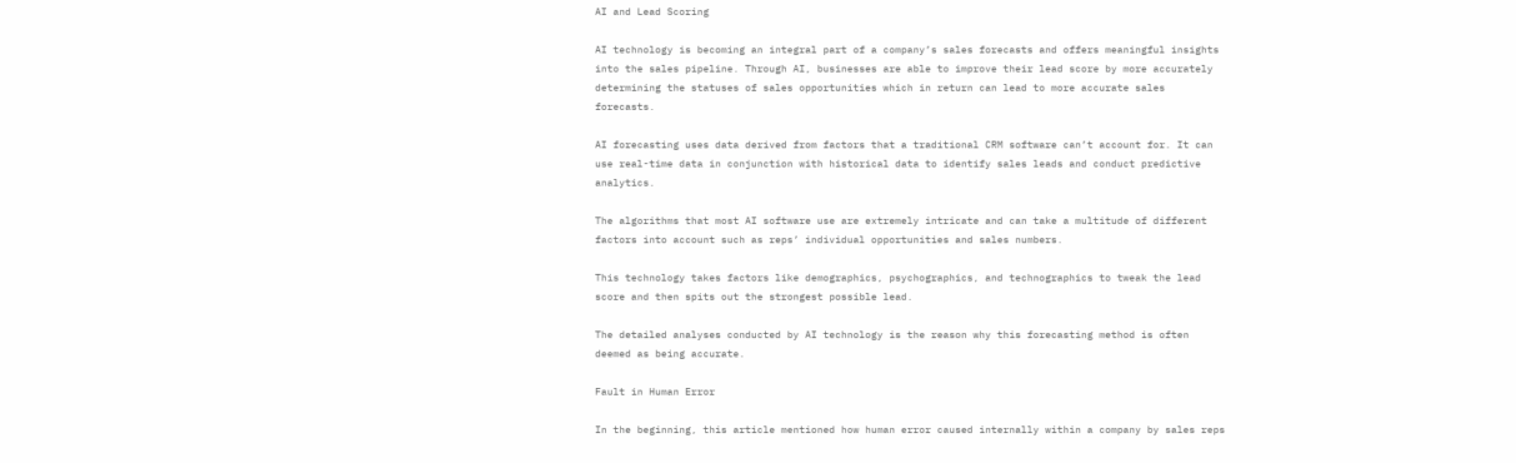AI and Lead Scoring

AI technology is becoming an integral part of a company’s sales forecasts and offers meaningful insights into the sales pipeline. Through AI, businesses are able to improve their lead score by more accurately determining the statuses of sales opportunities which in return can lead to more accurate sales forecasts.

AI forecasting uses data derived from factors that a traditional CRM software can’t account for. It can use real-time data in conjunction with historical data to identify sales leads and conduct predictive analytics.

The algorithms that most AI software use are extremely intricate and can take a multitude of different factors into account such as reps’ individual opportunities and sales numbers.

This technology takes factors like demographics, psychographics, and technographics to tweak the lead score and then spits out the strongest possible lead.

The detailed analyses conducted by AI technology is the reason why this forecasting method is often deemed as being accurate.

Fault in Human Error

In the beginning, this article mentioned how human error caused internally within a company by sales reps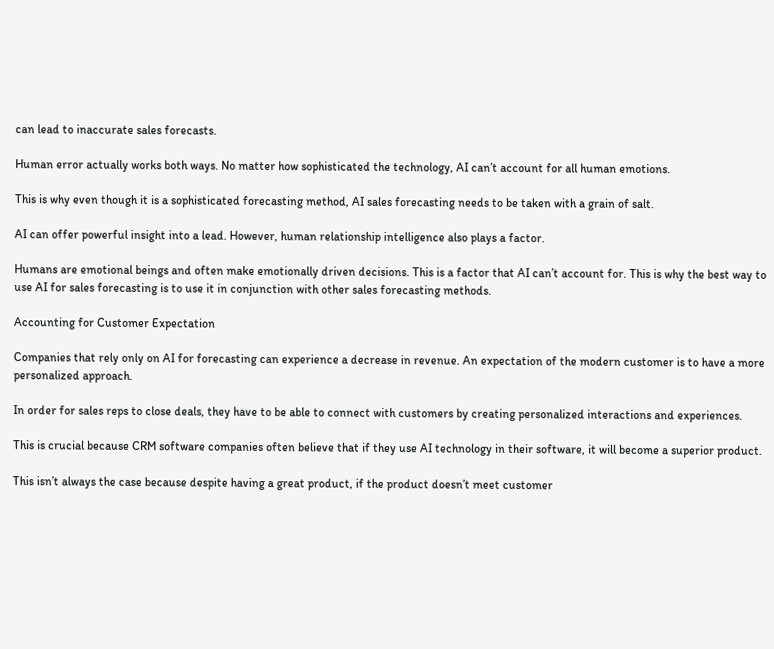can lead to inaccurate sales forecasts.

Human error actually works both ways. No matter how sophisticated the technology, AI can’t account for all human emotions.

This is why even though it is a sophisticated forecasting method, AI sales forecasting needs to be taken with a grain of salt.

AI can offer powerful insight into a lead. However, human relationship intelligence also plays a factor.

Humans are emotional beings and often make emotionally driven decisions. This is a factor that AI can’t account for. This is why the best way to use AI for sales forecasting is to use it in conjunction with other sales forecasting methods.

Accounting for Customer Expectation

Companies that rely only on AI for forecasting can experience a decrease in revenue. An expectation of the modern customer is to have a more personalized approach.

In order for sales reps to close deals, they have to be able to connect with customers by creating personalized interactions and experiences.

This is crucial because CRM software companies often believe that if they use AI technology in their software, it will become a superior product.

This isn’t always the case because despite having a great product, if the product doesn’t meet customer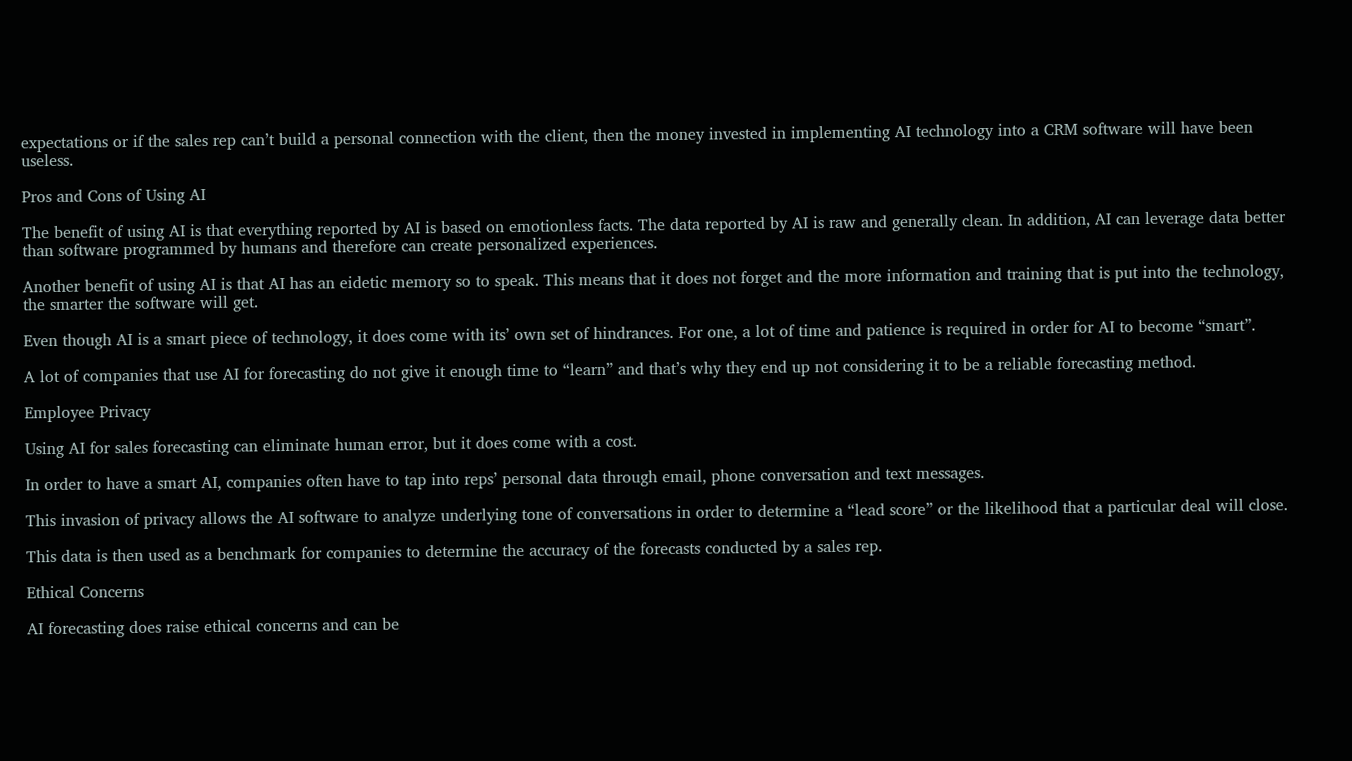expectations or if the sales rep can’t build a personal connection with the client, then the money invested in implementing AI technology into a CRM software will have been useless.

Pros and Cons of Using AI

The benefit of using AI is that everything reported by AI is based on emotionless facts. The data reported by AI is raw and generally clean. In addition, AI can leverage data better than software programmed by humans and therefore can create personalized experiences.

Another benefit of using AI is that AI has an eidetic memory so to speak. This means that it does not forget and the more information and training that is put into the technology, the smarter the software will get.

Even though AI is a smart piece of technology, it does come with its’ own set of hindrances. For one, a lot of time and patience is required in order for AI to become “smart”.

A lot of companies that use AI for forecasting do not give it enough time to “learn” and that’s why they end up not considering it to be a reliable forecasting method.

Employee Privacy

Using AI for sales forecasting can eliminate human error, but it does come with a cost.

In order to have a smart AI, companies often have to tap into reps’ personal data through email, phone conversation and text messages.

This invasion of privacy allows the AI software to analyze underlying tone of conversations in order to determine a “lead score” or the likelihood that a particular deal will close.

This data is then used as a benchmark for companies to determine the accuracy of the forecasts conducted by a sales rep.

Ethical Concerns

AI forecasting does raise ethical concerns and can be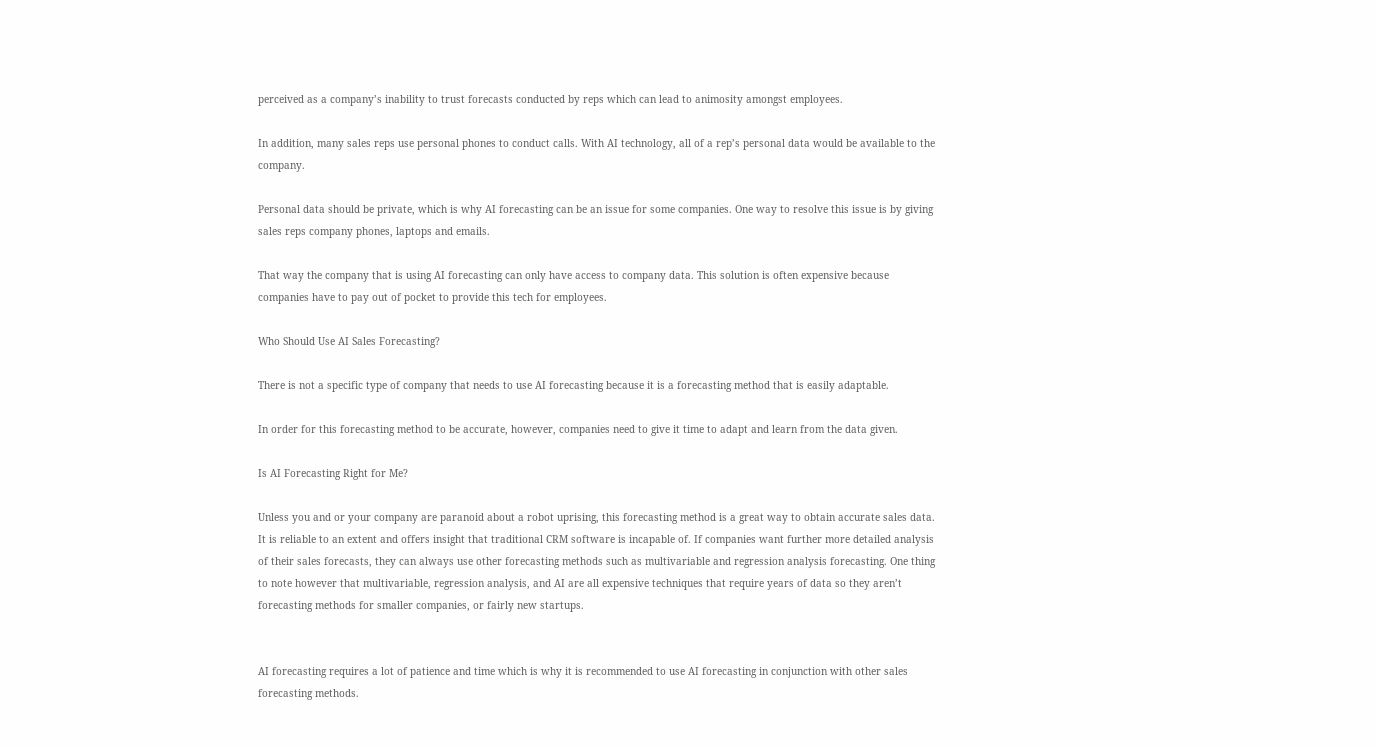perceived as a company’s inability to trust forecasts conducted by reps which can lead to animosity amongst employees.

In addition, many sales reps use personal phones to conduct calls. With AI technology, all of a rep’s personal data would be available to the company.

Personal data should be private, which is why AI forecasting can be an issue for some companies. One way to resolve this issue is by giving sales reps company phones, laptops and emails.

That way the company that is using AI forecasting can only have access to company data. This solution is often expensive because companies have to pay out of pocket to provide this tech for employees.

Who Should Use AI Sales Forecasting?

There is not a specific type of company that needs to use AI forecasting because it is a forecasting method that is easily adaptable.

In order for this forecasting method to be accurate, however, companies need to give it time to adapt and learn from the data given.

Is AI Forecasting Right for Me?

Unless you and or your company are paranoid about a robot uprising, this forecasting method is a great way to obtain accurate sales data. It is reliable to an extent and offers insight that traditional CRM software is incapable of. If companies want further more detailed analysis of their sales forecasts, they can always use other forecasting methods such as multivariable and regression analysis forecasting. One thing to note however that multivariable, regression analysis, and AI are all expensive techniques that require years of data so they aren’t forecasting methods for smaller companies, or fairly new startups.


AI forecasting requires a lot of patience and time which is why it is recommended to use AI forecasting in conjunction with other sales forecasting methods.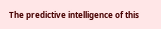The predictive intelligence of this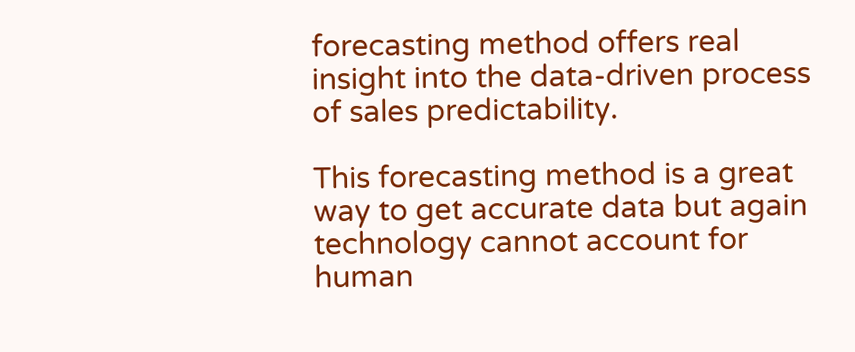forecasting method offers real insight into the data-driven process of sales predictability.

This forecasting method is a great way to get accurate data but again technology cannot account for human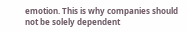emotion. This is why companies should not be solely dependent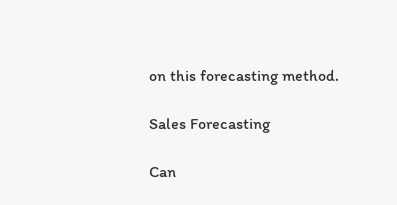on this forecasting method.

Sales Forecasting

Can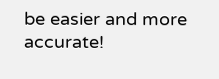be easier and more accurate!